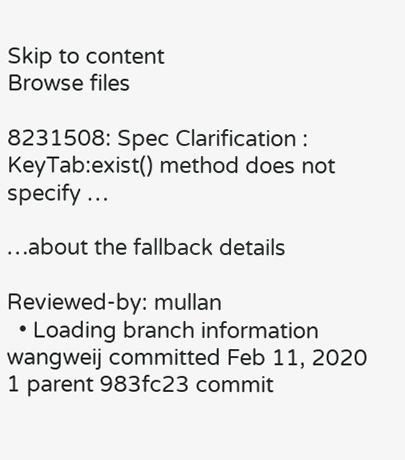Skip to content
Browse files

8231508: Spec Clarification : KeyTab:exist() method does not specify …

…about the fallback details

Reviewed-by: mullan
  • Loading branch information
wangweij committed Feb 11, 2020
1 parent 983fc23 commit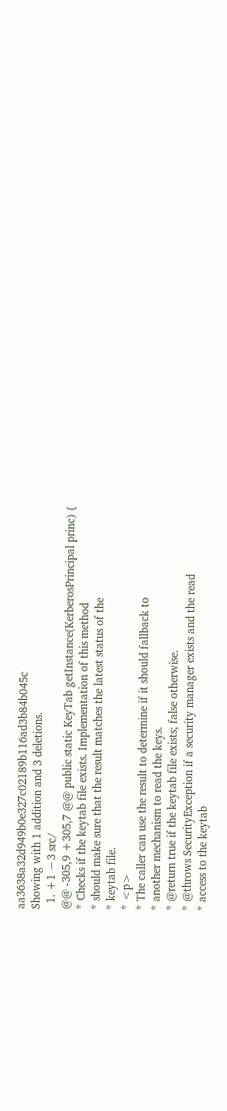aa3638a32d949b0e327c02189b116ad3b84b045c
Showing with 1 addition and 3 deletions.
  1. +1 −3 src/
@@ -305,9 +305,7 @@ public static KeyTab getInstance(KerberosPrincipal princ) {
* Checks if the keytab file exists. Implementation of this method
* should make sure that the result matches the latest status of the
* keytab file.
* <p>
* The caller can use the result to determine if it should fallback to
* another mechanism to read the keys.
* @return true if the keytab file exists; false otherwise.
* @throws SecurityException if a security manager exists and the read
* access to the keytab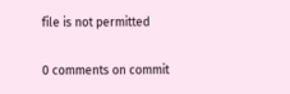file is not permitted

0 comments on commit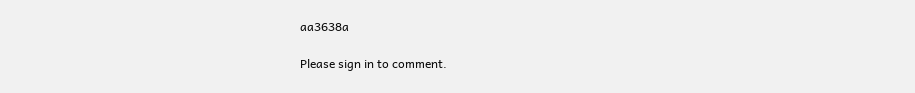aa3638a

Please sign in to comment.